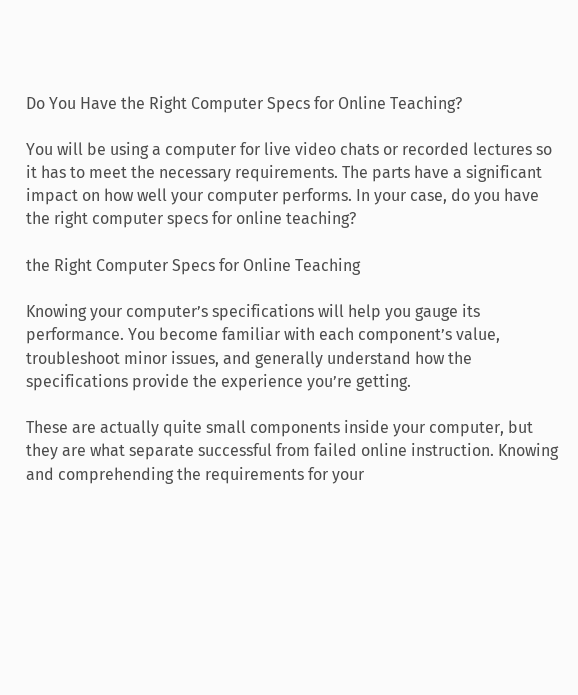Do You Have the Right Computer Specs for Online Teaching?

You will be using a computer for live video chats or recorded lectures so it has to meet the necessary requirements. The parts have a significant impact on how well your computer performs. In your case, do you have the right computer specs for online teaching?

the Right Computer Specs for Online Teaching

Knowing your computer’s specifications will help you gauge its performance. You become familiar with each component’s value, troubleshoot minor issues, and generally understand how the specifications provide the experience you’re getting.

These are actually quite small components inside your computer, but they are what separate successful from failed online instruction. Knowing and comprehending the requirements for your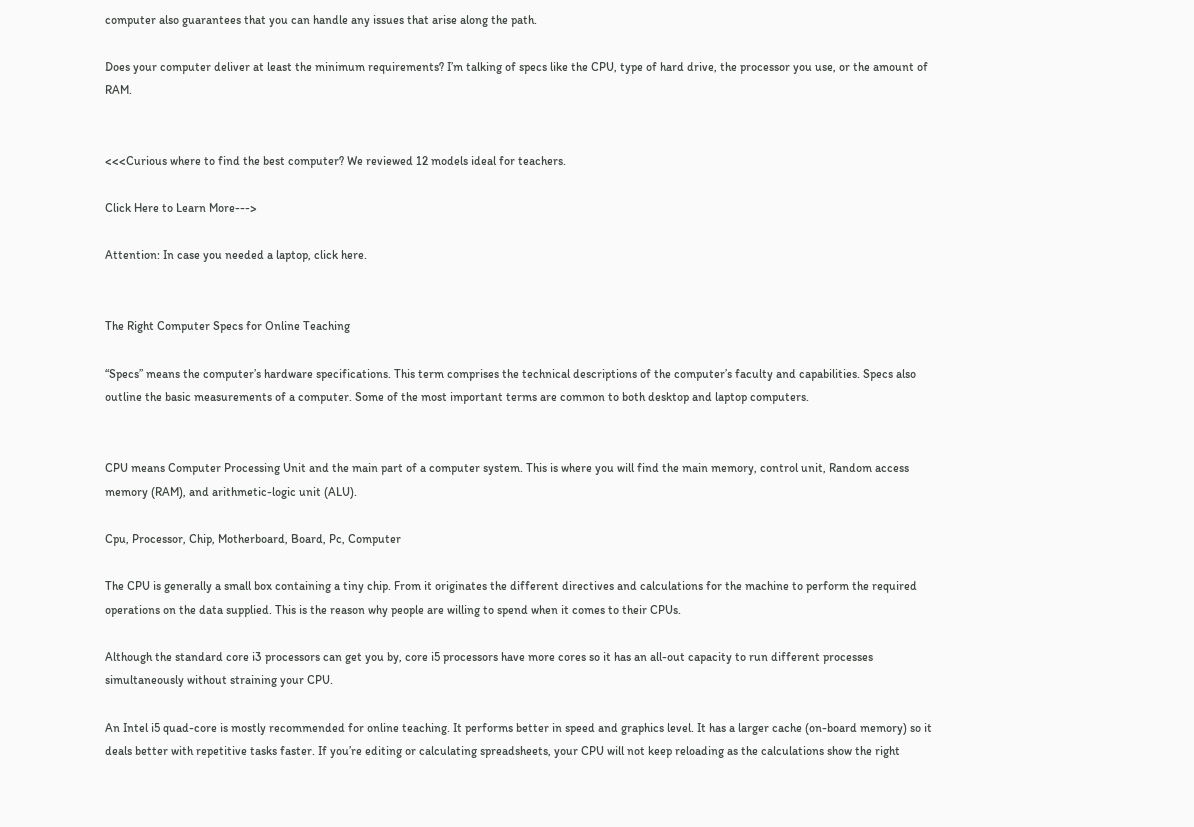computer also guarantees that you can handle any issues that arise along the path.

Does your computer deliver at least the minimum requirements? I’m talking of specs like the CPU, type of hard drive, the processor you use, or the amount of RAM.


<<<Curious where to find the best computer? We reviewed 12 models ideal for teachers.

Click Here to Learn More--->

Attention: In case you needed a laptop, click here.


The Right Computer Specs for Online Teaching

“Specs” means the computer’s hardware specifications. This term comprises the technical descriptions of the computer’s faculty and capabilities. Specs also outline the basic measurements of a computer. Some of the most important terms are common to both desktop and laptop computers.


CPU means Computer Processing Unit and the main part of a computer system. This is where you will find the main memory, control unit, Random access memory (RAM), and arithmetic-logic unit (ALU).

Cpu, Processor, Chip, Motherboard, Board, Pc, Computer

The CPU is generally a small box containing a tiny chip. From it originates the different directives and calculations for the machine to perform the required operations on the data supplied. This is the reason why people are willing to spend when it comes to their CPUs.

Although the standard core i3 processors can get you by, core i5 processors have more cores so it has an all-out capacity to run different processes simultaneously without straining your CPU.

An Intel i5 quad-core is mostly recommended for online teaching. It performs better in speed and graphics level. It has a larger cache (on-board memory) so it deals better with repetitive tasks faster. If you’re editing or calculating spreadsheets, your CPU will not keep reloading as the calculations show the right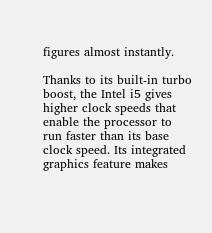figures almost instantly.

Thanks to its built-in turbo boost, the Intel i5 gives higher clock speeds that enable the processor to run faster than its base clock speed. Its integrated graphics feature makes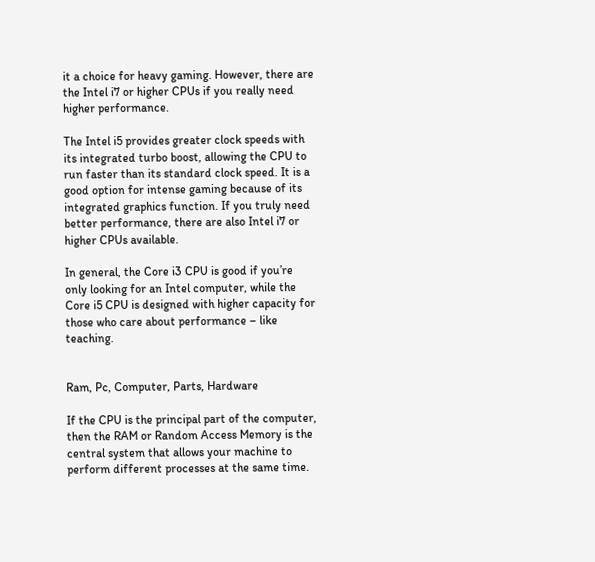it a choice for heavy gaming. However, there are the Intel i7 or higher CPUs if you really need higher performance.

The Intel i5 provides greater clock speeds with its integrated turbo boost, allowing the CPU to run faster than its standard clock speed. It is a good option for intense gaming because of its integrated graphics function. If you truly need better performance, there are also Intel i7 or higher CPUs available.

In general, the Core i3 CPU is good if you’re only looking for an Intel computer, while the Core i5 CPU is designed with higher capacity for those who care about performance – like teaching.


Ram, Pc, Computer, Parts, Hardware

If the CPU is the principal part of the computer, then the RAM or Random Access Memory is the central system that allows your machine to perform different processes at the same time.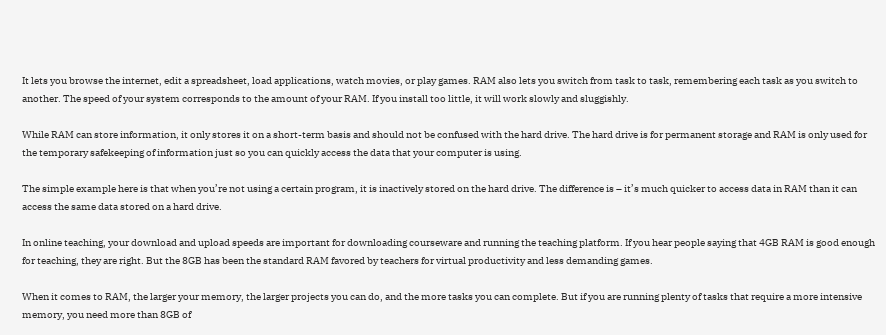It lets you browse the internet, edit a spreadsheet, load applications, watch movies, or play games. RAM also lets you switch from task to task, remembering each task as you switch to another. The speed of your system corresponds to the amount of your RAM. If you install too little, it will work slowly and sluggishly.

While RAM can store information, it only stores it on a short-term basis and should not be confused with the hard drive. The hard drive is for permanent storage and RAM is only used for the temporary safekeeping of information just so you can quickly access the data that your computer is using.

The simple example here is that when you’re not using a certain program, it is inactively stored on the hard drive. The difference is – it’s much quicker to access data in RAM than it can access the same data stored on a hard drive.

In online teaching, your download and upload speeds are important for downloading courseware and running the teaching platform. If you hear people saying that 4GB RAM is good enough for teaching, they are right. But the 8GB has been the standard RAM favored by teachers for virtual productivity and less demanding games.

When it comes to RAM, the larger your memory, the larger projects you can do, and the more tasks you can complete. But if you are running plenty of tasks that require a more intensive memory, you need more than 8GB of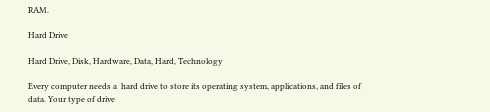RAM.

Hard Drive

Hard Drive, Disk, Hardware, Data, Hard, Technology

Every computer needs a  hard drive to store its operating system, applications, and files of data. Your type of drive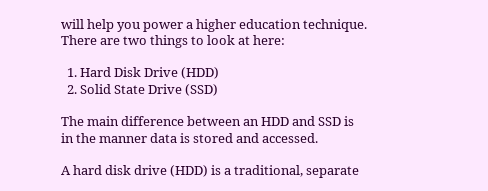will help you power a higher education technique. There are two things to look at here:

  1. Hard Disk Drive (HDD)
  2. Solid State Drive (SSD)

The main difference between an HDD and SSD is in the manner data is stored and accessed.

A hard disk drive (HDD) is a traditional, separate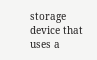storage device that uses a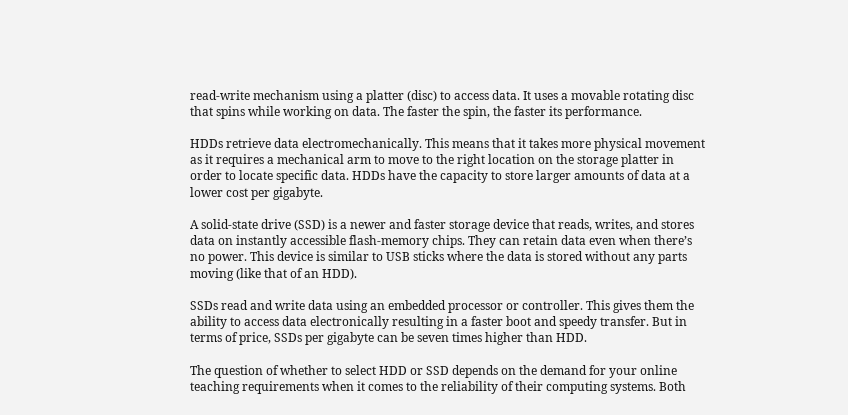read-write mechanism using a platter (disc) to access data. It uses a movable rotating disc that spins while working on data. The faster the spin, the faster its performance.

HDDs retrieve data electromechanically. This means that it takes more physical movement as it requires a mechanical arm to move to the right location on the storage platter in order to locate specific data. HDDs have the capacity to store larger amounts of data at a lower cost per gigabyte.

A solid-state drive (SSD) is a newer and faster storage device that reads, writes, and stores data on instantly accessible flash-memory chips. They can retain data even when there’s no power. This device is similar to USB sticks where the data is stored without any parts moving (like that of an HDD).

SSDs read and write data using an embedded processor or controller. This gives them the ability to access data electronically resulting in a faster boot and speedy transfer. But in terms of price, SSDs per gigabyte can be seven times higher than HDD.

The question of whether to select HDD or SSD depends on the demand for your online teaching requirements when it comes to the reliability of their computing systems. Both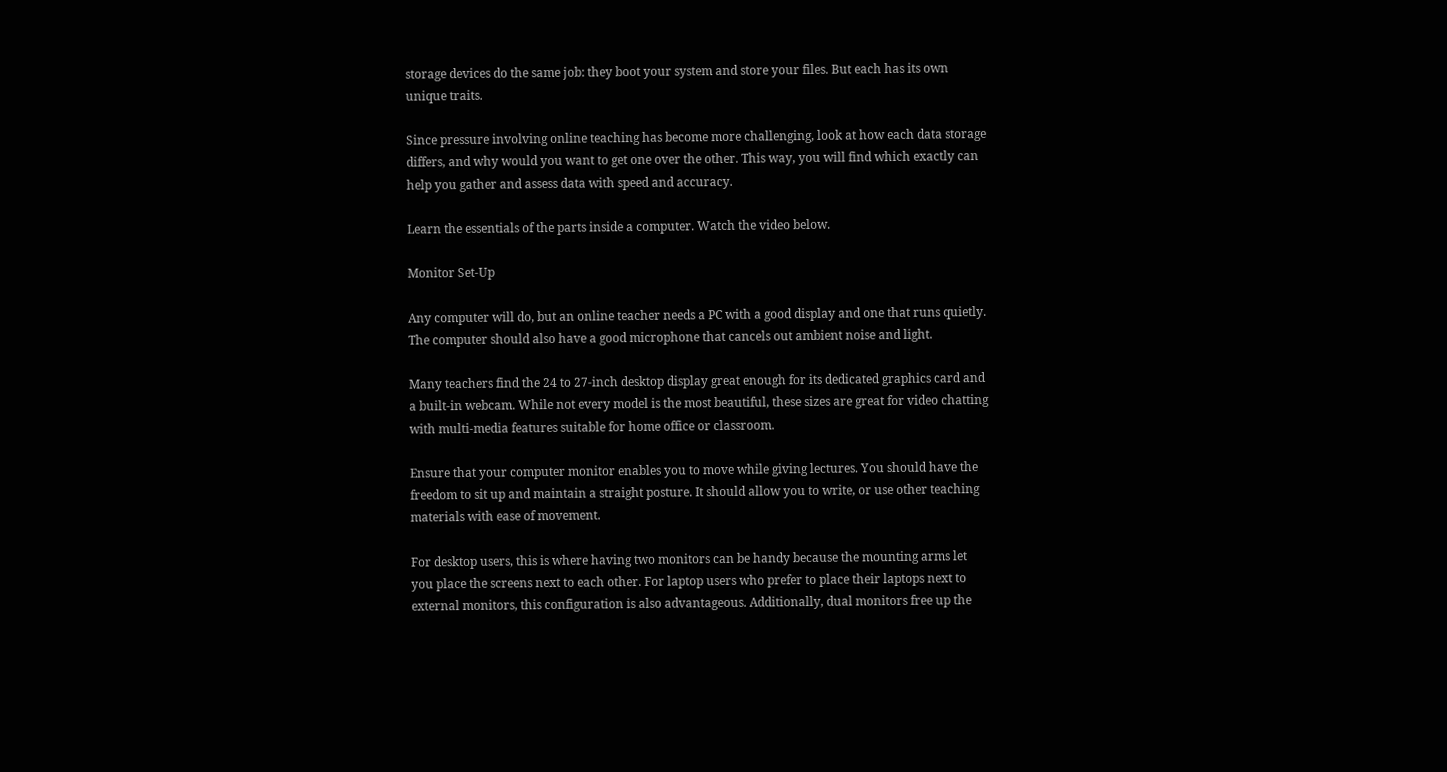storage devices do the same job: they boot your system and store your files. But each has its own unique traits.

Since pressure involving online teaching has become more challenging, look at how each data storage differs, and why would you want to get one over the other. This way, you will find which exactly can help you gather and assess data with speed and accuracy.

Learn the essentials of the parts inside a computer. Watch the video below.

Monitor Set-Up

Any computer will do, but an online teacher needs a PC with a good display and one that runs quietly. The computer should also have a good microphone that cancels out ambient noise and light.

Many teachers find the 24 to 27-inch desktop display great enough for its dedicated graphics card and a built-in webcam. While not every model is the most beautiful, these sizes are great for video chatting with multi-media features suitable for home office or classroom.

Ensure that your computer monitor enables you to move while giving lectures. You should have the freedom to sit up and maintain a straight posture. It should allow you to write, or use other teaching materials with ease of movement.

For desktop users, this is where having two monitors can be handy because the mounting arms let you place the screens next to each other. For laptop users who prefer to place their laptops next to external monitors, this configuration is also advantageous. Additionally, dual monitors free up the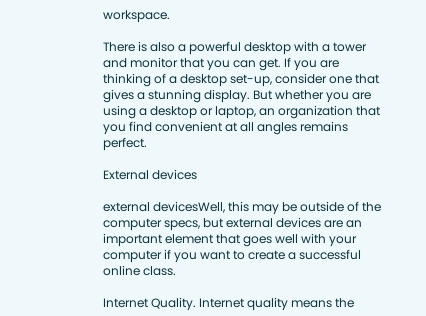workspace.

There is also a powerful desktop with a tower and monitor that you can get. If you are thinking of a desktop set-up, consider one that gives a stunning display. But whether you are using a desktop or laptop, an organization that you find convenient at all angles remains perfect.

External devices

external devicesWell, this may be outside of the computer specs, but external devices are an important element that goes well with your computer if you want to create a successful online class.

Internet Quality. Internet quality means the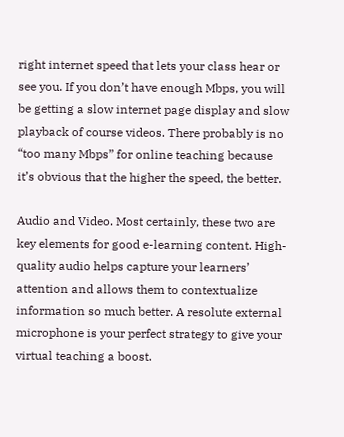right internet speed that lets your class hear or see you. If you don’t have enough Mbps, you will be getting a slow internet page display and slow playback of course videos. There probably is no “too many Mbps” for online teaching because it’s obvious that the higher the speed, the better.

Audio and Video. Most certainly, these two are key elements for good e-learning content. High-quality audio helps capture your learners’ attention and allows them to contextualize information so much better. A resolute external microphone is your perfect strategy to give your virtual teaching a boost.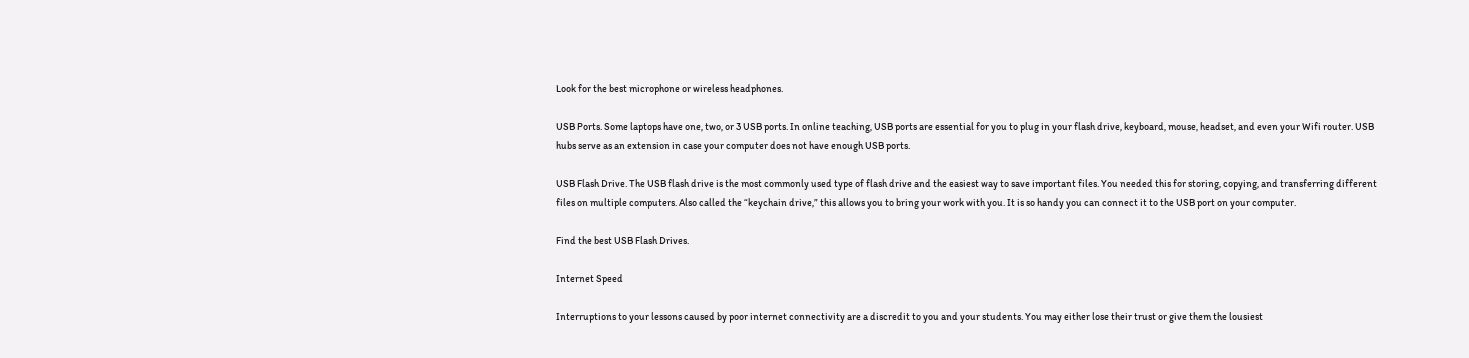Look for the best microphone or wireless headphones.

USB Ports. Some laptops have one, two, or 3 USB ports. In online teaching, USB ports are essential for you to plug in your flash drive, keyboard, mouse, headset, and even your Wifi router. USB hubs serve as an extension in case your computer does not have enough USB ports.

USB Flash Drive. The USB flash drive is the most commonly used type of flash drive and the easiest way to save important files. You needed this for storing, copying, and transferring different files on multiple computers. Also called the “keychain drive,” this allows you to bring your work with you. It is so handy you can connect it to the USB port on your computer.

Find the best USB Flash Drives.

Internet Speed

Interruptions to your lessons caused by poor internet connectivity are a discredit to you and your students. You may either lose their trust or give them the lousiest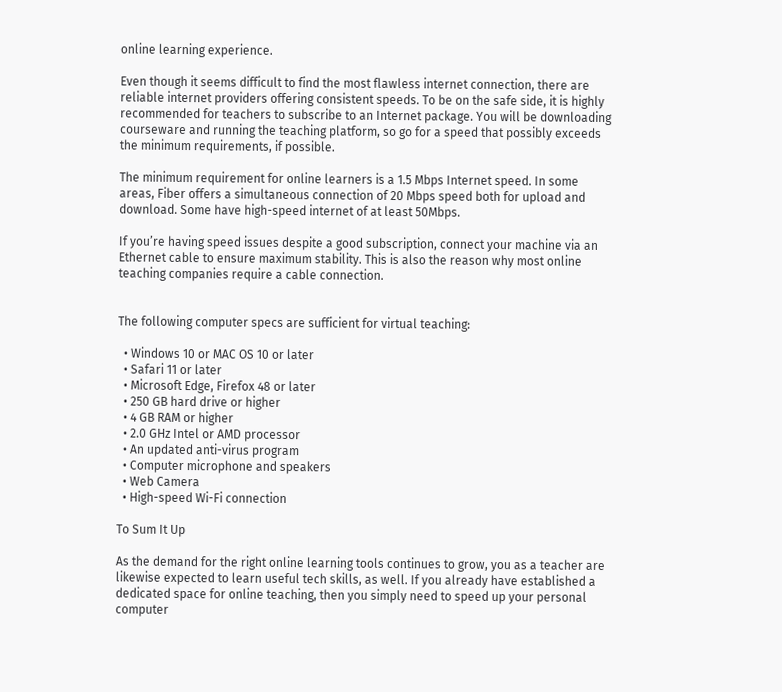online learning experience.

Even though it seems difficult to find the most flawless internet connection, there are reliable internet providers offering consistent speeds. To be on the safe side, it is highly recommended for teachers to subscribe to an Internet package. You will be downloading courseware and running the teaching platform, so go for a speed that possibly exceeds the minimum requirements, if possible.

The minimum requirement for online learners is a 1.5 Mbps Internet speed. In some areas, Fiber offers a simultaneous connection of 20 Mbps speed both for upload and download. Some have high-speed internet of at least 50Mbps.

If you’re having speed issues despite a good subscription, connect your machine via an Ethernet cable to ensure maximum stability. This is also the reason why most online teaching companies require a cable connection.


The following computer specs are sufficient for virtual teaching:

  • Windows 10 or MAC OS 10 or later
  • Safari 11 or later
  • Microsoft Edge, Firefox 48 or later
  • 250 GB hard drive or higher
  • 4 GB RAM or higher
  • 2.0 GHz Intel or AMD processor
  • An updated anti-virus program
  • Computer microphone and speakers
  • Web Camera
  • High-speed Wi-Fi connection

To Sum It Up

As the demand for the right online learning tools continues to grow, you as a teacher are likewise expected to learn useful tech skills, as well. If you already have established a dedicated space for online teaching, then you simply need to speed up your personal computer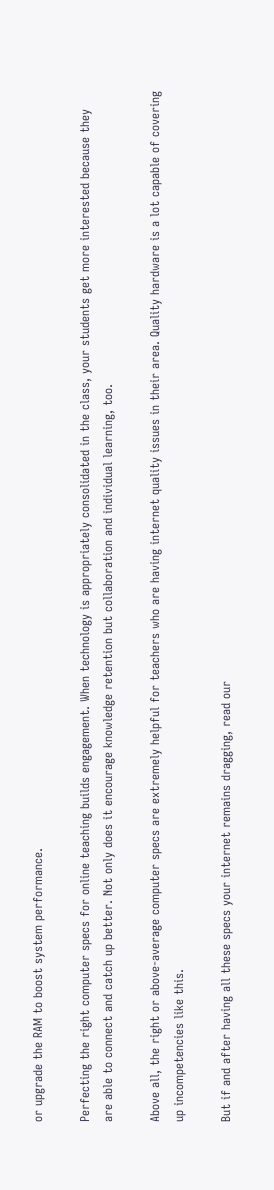or upgrade the RAM to boost system performance.

Perfecting the right computer specs for online teaching builds engagement. When technology is appropriately consolidated in the class, your students get more interested because they are able to connect and catch up better. Not only does it encourage knowledge retention but collaboration and individual learning, too.

Above all, the right or above-average computer specs are extremely helpful for teachers who are having internet quality issues in their area. Quality hardware is a lot capable of covering up incompetencies like this.

But if and after having all these specs your internet remains dragging, read our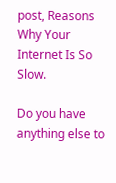post, Reasons Why Your Internet Is So Slow.

Do you have anything else to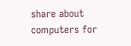share about computers for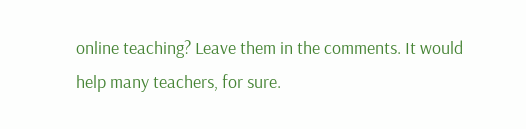online teaching? Leave them in the comments. It would help many teachers, for sure.